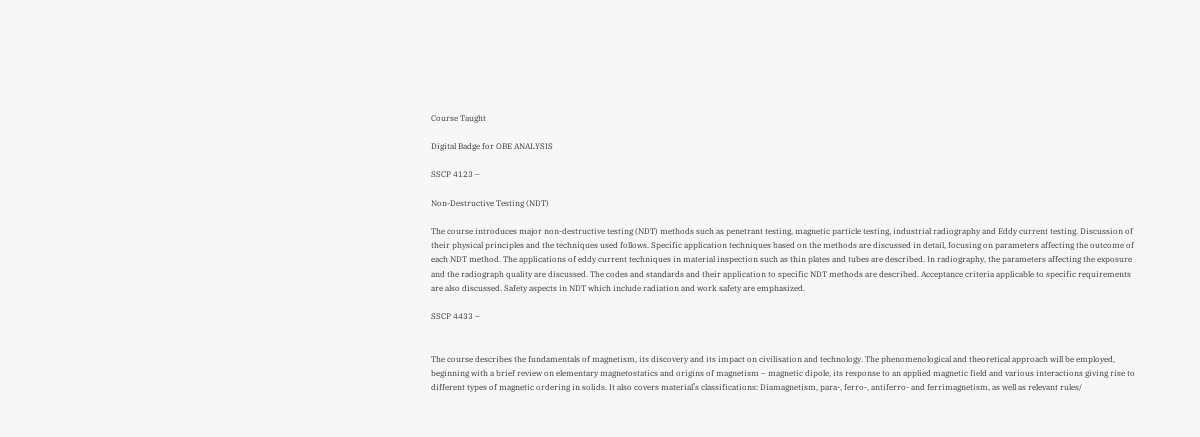Course Taught

Digital Badge for OBE ANALYSIS

SSCP 4123 –

Non-Destructive Testing (NDT)

The course introduces major non-destructive testing (NDT) methods such as penetrant testing, magnetic particle testing, industrial radiography and Eddy current testing. Discussion of their physical principles and the techniques used follows. Specific application techniques based on the methods are discussed in detail, focusing on parameters affecting the outcome of each NDT method. The applications of eddy current techniques in material inspection such as thin plates and tubes are described. In radiography, the parameters affecting the exposure and the radiograph quality are discussed. The codes and standards and their application to specific NDT methods are described. Acceptance criteria applicable to specific requirements are also discussed. Safety aspects in NDT which include radiation and work safety are emphasized.

SSCP 4433 –


The course describes the fundamentals of magnetism, its discovery and its impact on civilisation and technology. The phenomenological and theoretical approach will be employed, beginning with a brief review on elementary magnetostatics and origins of magnetism – magnetic dipole, its response to an applied magnetic field and various interactions giving rise to different types of magnetic ordering in solids. It also covers material’s classifications: Diamagnetism, para-, ferro-, antiferro- and ferrimagnetism, as well as relevant rules/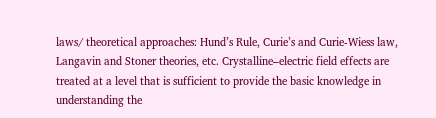laws/ theoretical approaches: Hund’s Rule, Curie’s and Curie-Wiess law, Langavin and Stoner theories, etc. Crystalline–electric field effects are treated at a level that is sufficient to provide the basic knowledge in understanding the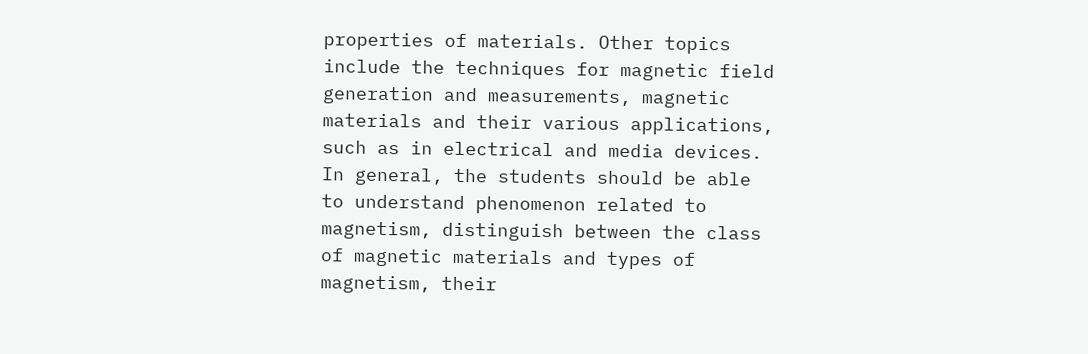properties of materials. Other topics include the techniques for magnetic field generation and measurements, magnetic materials and their various applications, such as in electrical and media devices. In general, the students should be able to understand phenomenon related to magnetism, distinguish between the class of magnetic materials and types of magnetism, their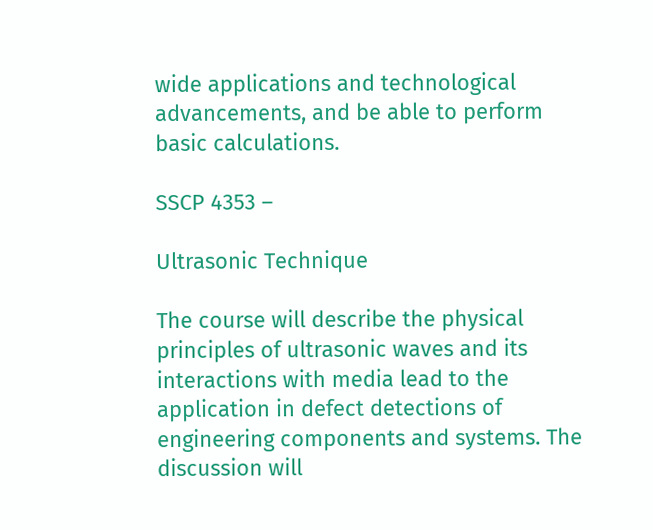wide applications and technological advancements, and be able to perform basic calculations.

SSCP 4353 –

Ultrasonic Technique

The course will describe the physical principles of ultrasonic waves and its interactions with media lead to the application in defect detections of engineering components and systems. The discussion will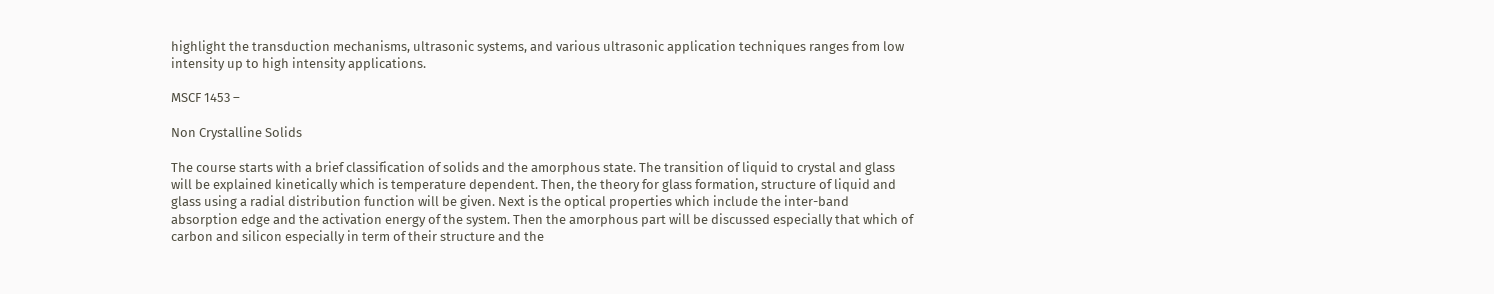highlight the transduction mechanisms, ultrasonic systems, and various ultrasonic application techniques ranges from low intensity up to high intensity applications.

MSCF 1453 –

Non Crystalline Solids

The course starts with a brief classification of solids and the amorphous state. The transition of liquid to crystal and glass will be explained kinetically which is temperature dependent. Then, the theory for glass formation, structure of liquid and glass using a radial distribution function will be given. Next is the optical properties which include the inter-band absorption edge and the activation energy of the system. Then the amorphous part will be discussed especially that which of carbon and silicon especially in term of their structure and the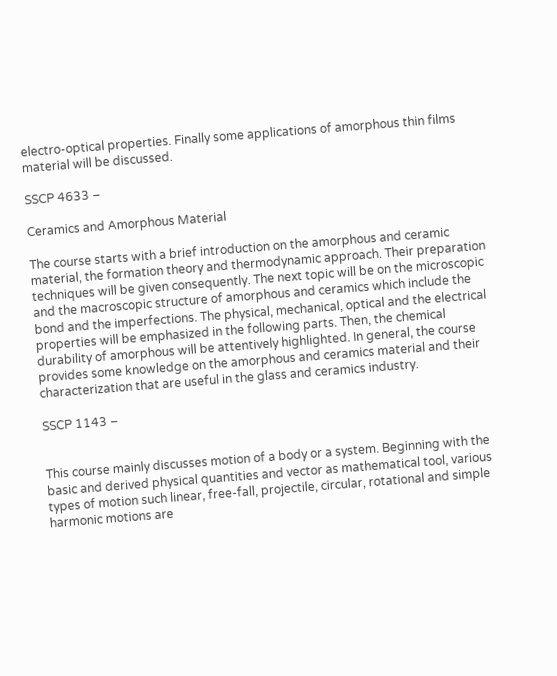electro-optical properties. Finally some applications of amorphous thin films material will be discussed.

SSCP 4633 –

Ceramics and Amorphous Material

The course starts with a brief introduction on the amorphous and ceramic material, the formation theory and thermodynamic approach. Their preparation techniques will be given consequently. The next topic will be on the microscopic and the macroscopic structure of amorphous and ceramics which include the bond and the imperfections. The physical, mechanical, optical and the electrical properties will be emphasized in the following parts. Then, the chemical durability of amorphous will be attentively highlighted. In general, the course provides some knowledge on the amorphous and ceramics material and their characterization that are useful in the glass and ceramics industry.

SSCP 1143 –


This course mainly discusses motion of a body or a system. Beginning with the basic and derived physical quantities and vector as mathematical tool, various types of motion such linear, free-fall, projectile, circular, rotational and simple harmonic motions are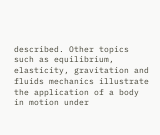described. Other topics such as equilibrium, elasticity, gravitation and fluids mechanics illustrate the application of a body in motion under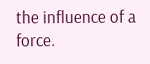the influence of a force.